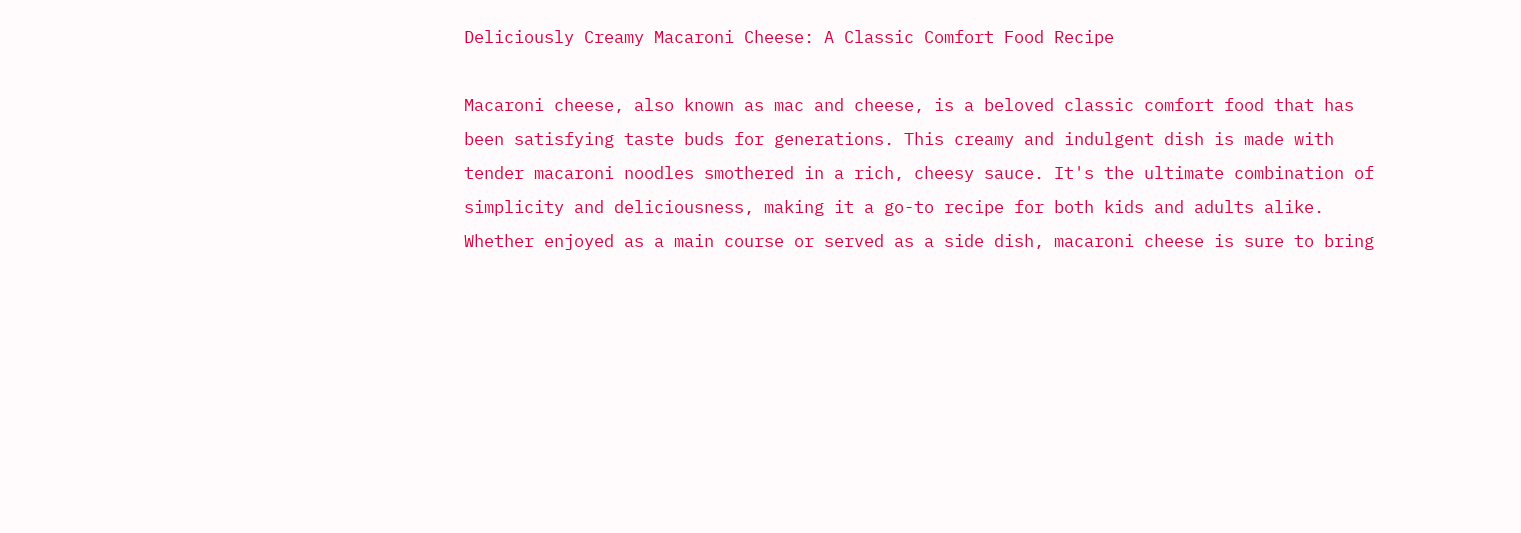Deliciously Creamy Macaroni Cheese: A Classic Comfort Food Recipe

Macaroni cheese, also known as mac and cheese, is a beloved classic comfort food that has been satisfying taste buds for generations. This creamy and indulgent dish is made with tender macaroni noodles smothered in a rich, cheesy sauce. It's the ultimate combination of simplicity and deliciousness, making it a go-to recipe for both kids and adults alike. Whether enjoyed as a main course or served as a side dish, macaroni cheese is sure to bring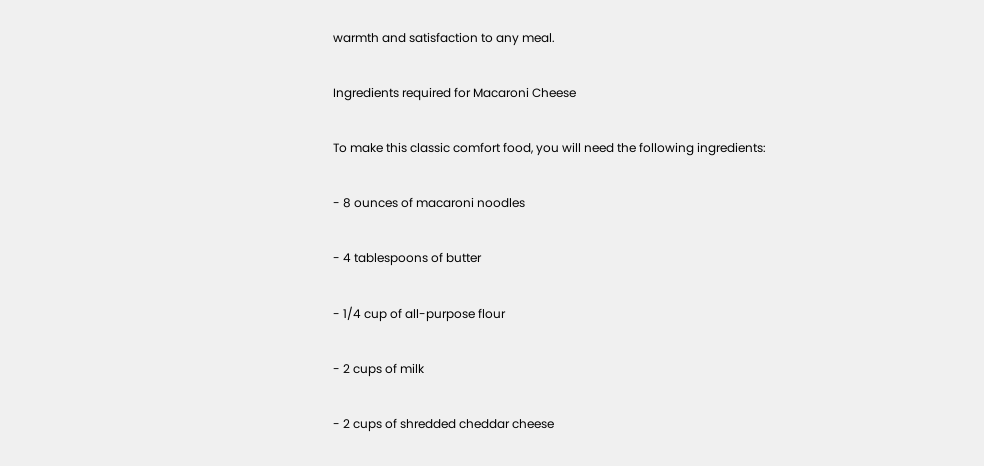warmth and satisfaction to any meal.

Ingredients required for Macaroni Cheese

To make this classic comfort food, you will need the following ingredients:

- 8 ounces of macaroni noodles

- 4 tablespoons of butter

- 1/4 cup of all-purpose flour

- 2 cups of milk

- 2 cups of shredded cheddar cheese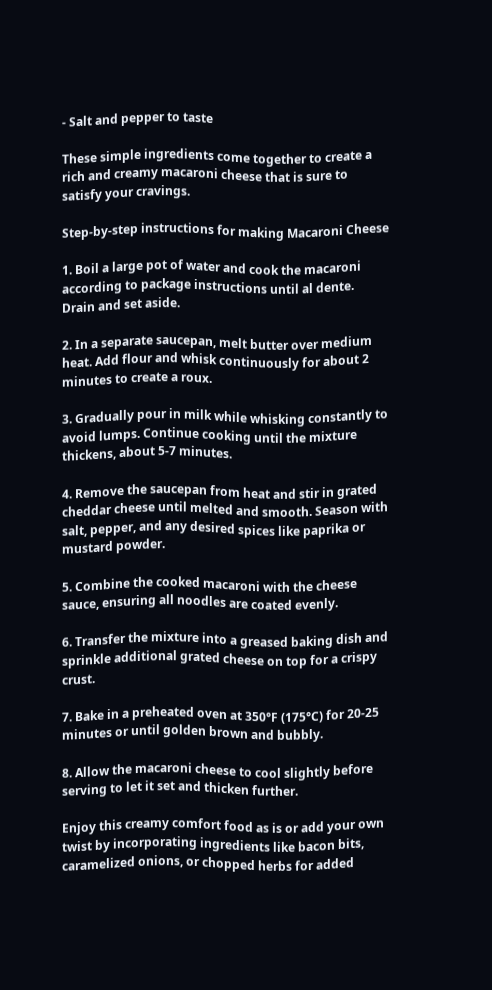- Salt and pepper to taste

These simple ingredients come together to create a rich and creamy macaroni cheese that is sure to satisfy your cravings.

Step-by-step instructions for making Macaroni Cheese

1. Boil a large pot of water and cook the macaroni according to package instructions until al dente. Drain and set aside.

2. In a separate saucepan, melt butter over medium heat. Add flour and whisk continuously for about 2 minutes to create a roux.

3. Gradually pour in milk while whisking constantly to avoid lumps. Continue cooking until the mixture thickens, about 5-7 minutes.

4. Remove the saucepan from heat and stir in grated cheddar cheese until melted and smooth. Season with salt, pepper, and any desired spices like paprika or mustard powder.

5. Combine the cooked macaroni with the cheese sauce, ensuring all noodles are coated evenly.

6. Transfer the mixture into a greased baking dish and sprinkle additional grated cheese on top for a crispy crust.

7. Bake in a preheated oven at 350°F (175°C) for 20-25 minutes or until golden brown and bubbly.

8. Allow the macaroni cheese to cool slightly before serving to let it set and thicken further.

Enjoy this creamy comfort food as is or add your own twist by incorporating ingredients like bacon bits, caramelized onions, or chopped herbs for added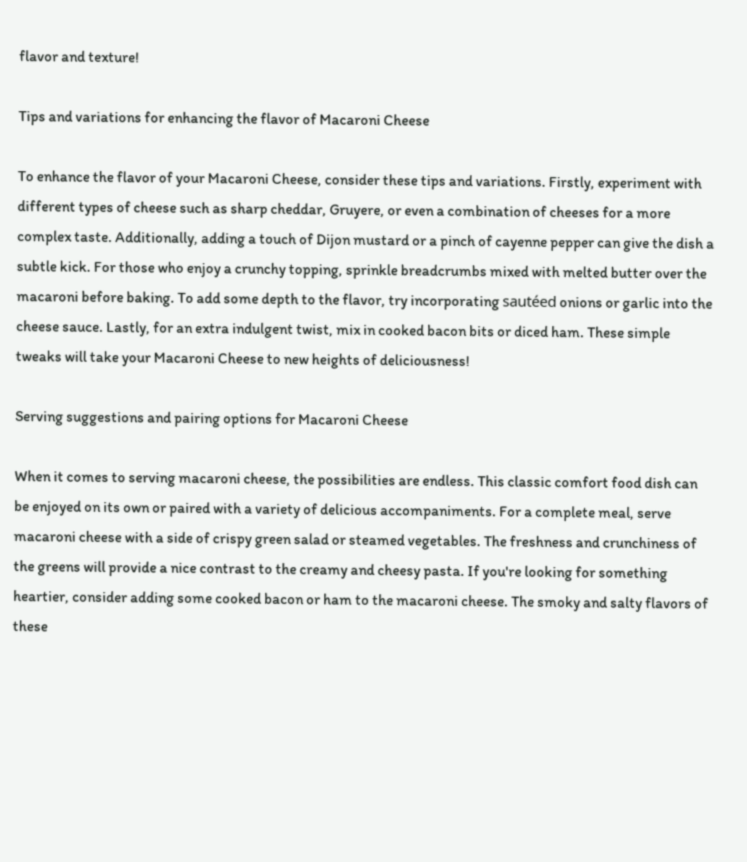flavor and texture!

Tips and variations for enhancing the flavor of Macaroni Cheese

To enhance the flavor of your Macaroni Cheese, consider these tips and variations. Firstly, experiment with different types of cheese such as sharp cheddar, Gruyere, or even a combination of cheeses for a more complex taste. Additionally, adding a touch of Dijon mustard or a pinch of cayenne pepper can give the dish a subtle kick. For those who enjoy a crunchy topping, sprinkle breadcrumbs mixed with melted butter over the macaroni before baking. To add some depth to the flavor, try incorporating sautéed onions or garlic into the cheese sauce. Lastly, for an extra indulgent twist, mix in cooked bacon bits or diced ham. These simple tweaks will take your Macaroni Cheese to new heights of deliciousness!

Serving suggestions and pairing options for Macaroni Cheese

When it comes to serving macaroni cheese, the possibilities are endless. This classic comfort food dish can be enjoyed on its own or paired with a variety of delicious accompaniments. For a complete meal, serve macaroni cheese with a side of crispy green salad or steamed vegetables. The freshness and crunchiness of the greens will provide a nice contrast to the creamy and cheesy pasta. If you're looking for something heartier, consider adding some cooked bacon or ham to the macaroni cheese. The smoky and salty flavors of these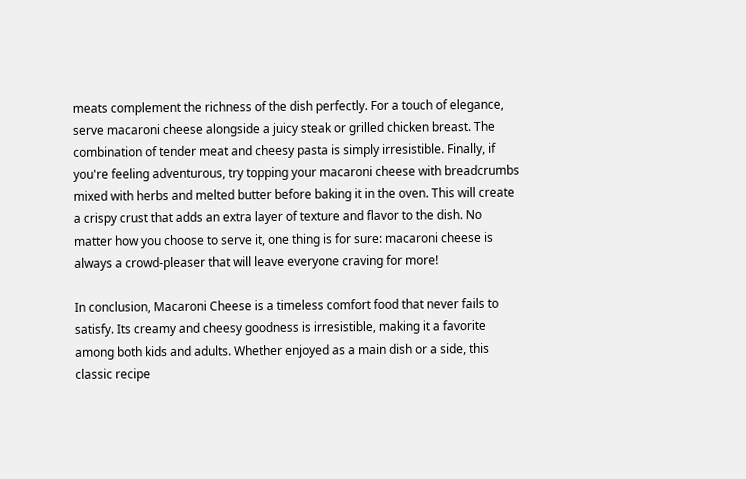meats complement the richness of the dish perfectly. For a touch of elegance, serve macaroni cheese alongside a juicy steak or grilled chicken breast. The combination of tender meat and cheesy pasta is simply irresistible. Finally, if you're feeling adventurous, try topping your macaroni cheese with breadcrumbs mixed with herbs and melted butter before baking it in the oven. This will create a crispy crust that adds an extra layer of texture and flavor to the dish. No matter how you choose to serve it, one thing is for sure: macaroni cheese is always a crowd-pleaser that will leave everyone craving for more!

In conclusion, Macaroni Cheese is a timeless comfort food that never fails to satisfy. Its creamy and cheesy goodness is irresistible, making it a favorite among both kids and adults. Whether enjoyed as a main dish or a side, this classic recipe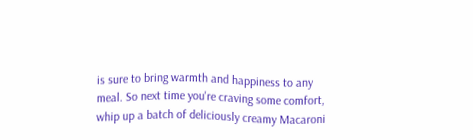is sure to bring warmth and happiness to any meal. So next time you're craving some comfort, whip up a batch of deliciously creamy Macaroni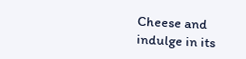Cheese and indulge in its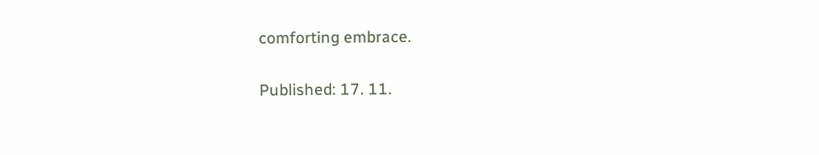comforting embrace.

Published: 17. 11.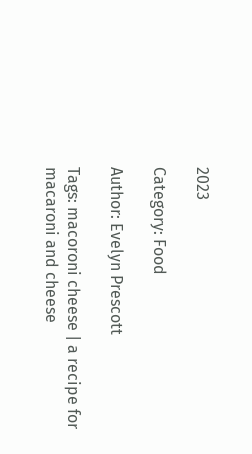2023

Category: Food

Author: Evelyn Prescott

Tags: macoroni cheese | a recipe for macaroni and cheese